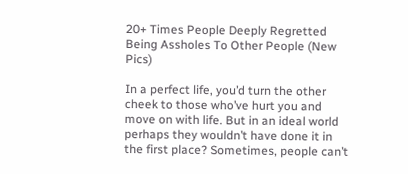20+ Times People Deeply Regretted Being Assholes To Other People (New Pics)

In a perfect life, you’d turn the other cheek to those who’ve hurt you and move on with life. But in an ideal world perhaps they wouldn’t have done it in the first place? Sometimes, people can’t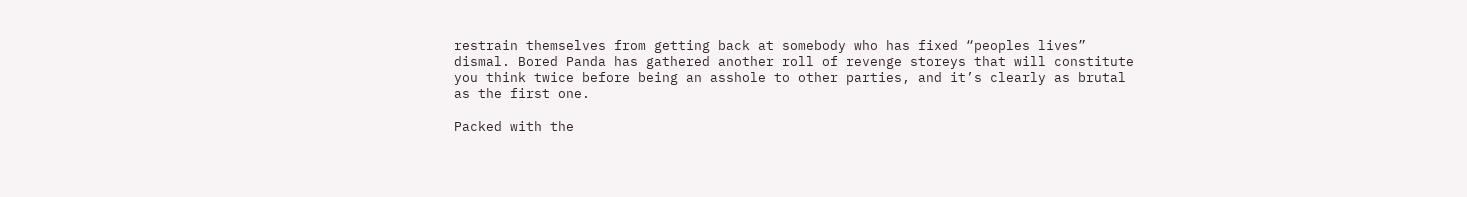restrain themselves from getting back at somebody who has fixed “peoples lives” dismal. Bored Panda has gathered another roll of revenge storeys that will constitute you think twice before being an asshole to other parties, and it’s clearly as brutal as the first one.

Packed with the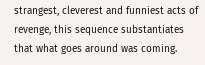strangest, cleverest and funniest acts of revenge, this sequence substantiates that what goes around was coming.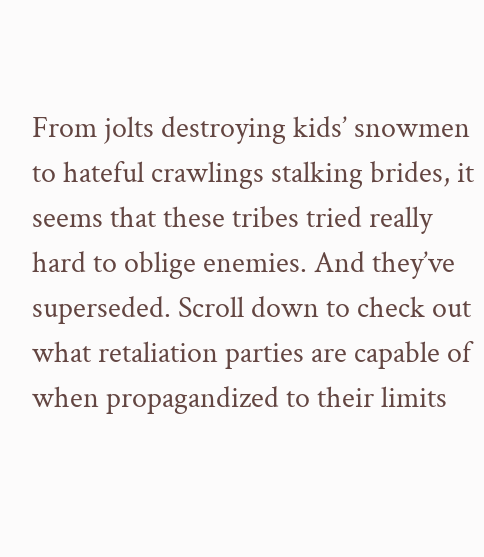From jolts destroying kids’ snowmen to hateful crawlings stalking brides, it seems that these tribes tried really hard to oblige enemies. And they’ve superseded. Scroll down to check out what retaliation parties are capable of when propagandized to their limits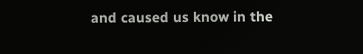and caused us know in the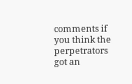comments if you think the perpetrators got an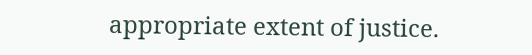appropriate extent of justice.